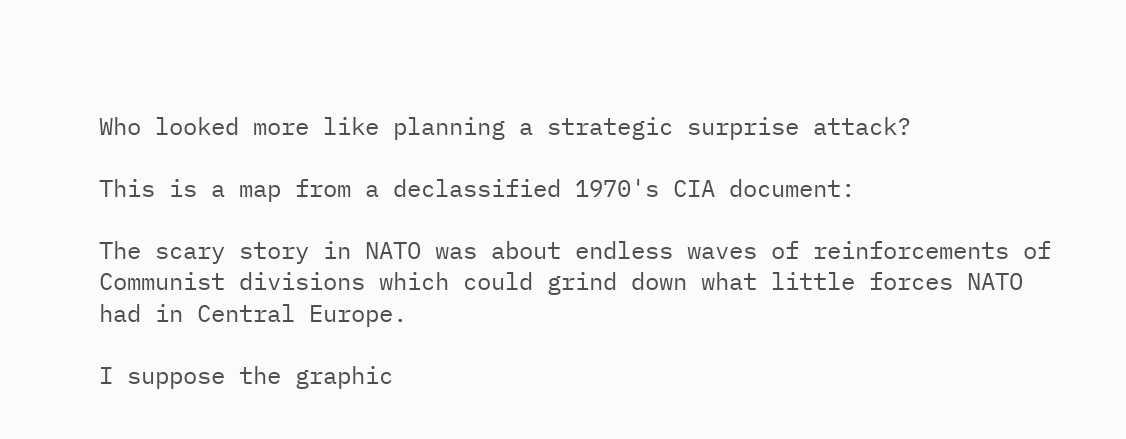Who looked more like planning a strategic surprise attack?

This is a map from a declassified 1970's CIA document:

The scary story in NATO was about endless waves of reinforcements of Communist divisions which could grind down what little forces NATO had in Central Europe.

I suppose the graphic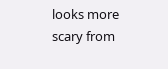looks more scary from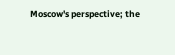Moscow's perspective; the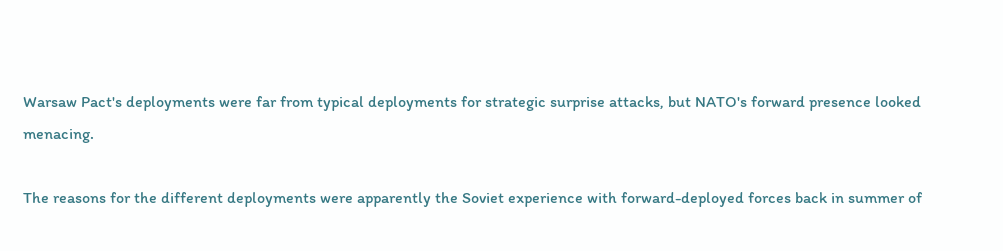Warsaw Pact's deployments were far from typical deployments for strategic surprise attacks, but NATO's forward presence looked menacing.

The reasons for the different deployments were apparently the Soviet experience with forward-deployed forces back in summer of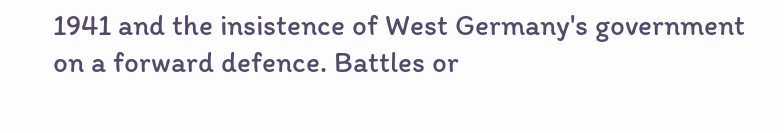1941 and the insistence of West Germany's government on a forward defence. Battles or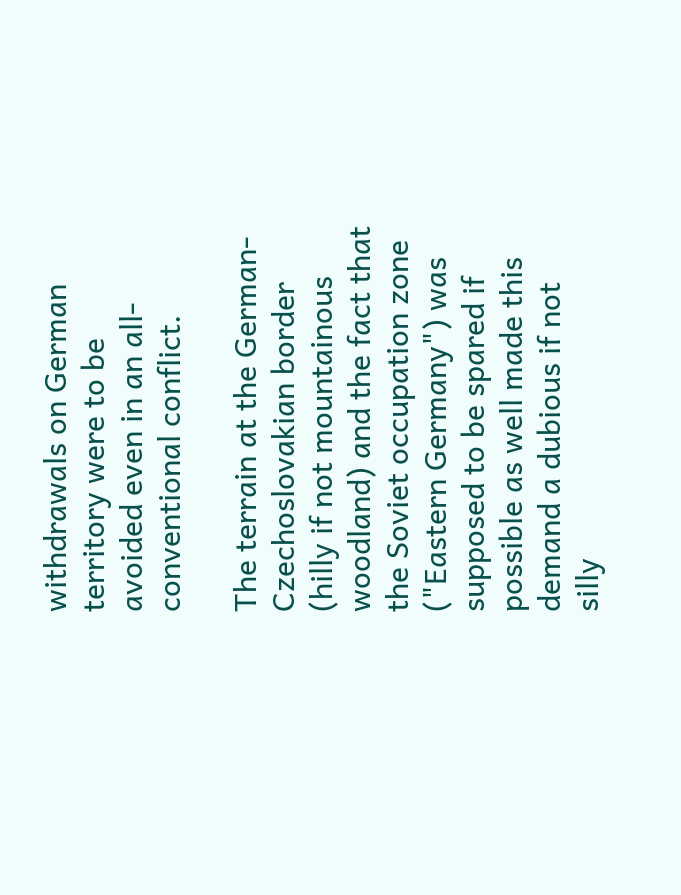withdrawals on German territory were to be avoided even in an all-conventional conflict.

The terrain at the German-Czechoslovakian border (hilly if not mountainous woodland) and the fact that the Soviet occupation zone ("Eastern Germany") was supposed to be spared if possible as well made this demand a dubious if not silly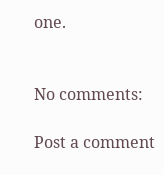one.


No comments:

Post a comment